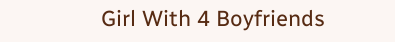Girl With 4 Boyfriends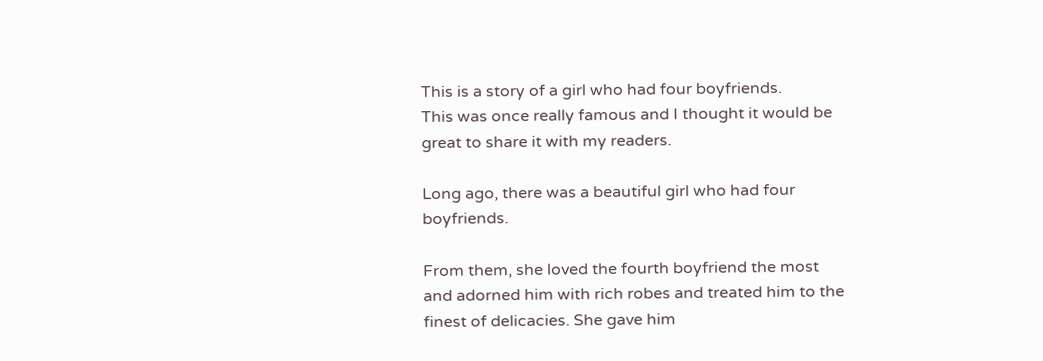This is a story of a girl who had four boyfriends.
This was once really famous and I thought it would be great to share it with my readers.

Long ago, there was a beautiful girl who had four boyfriends.

From them, she loved the fourth boyfriend the most and adorned him with rich robes and treated him to the finest of delicacies. She gave him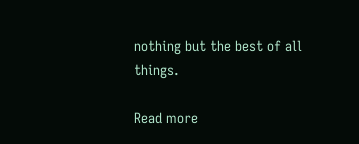nothing but the best of all things.

Read more